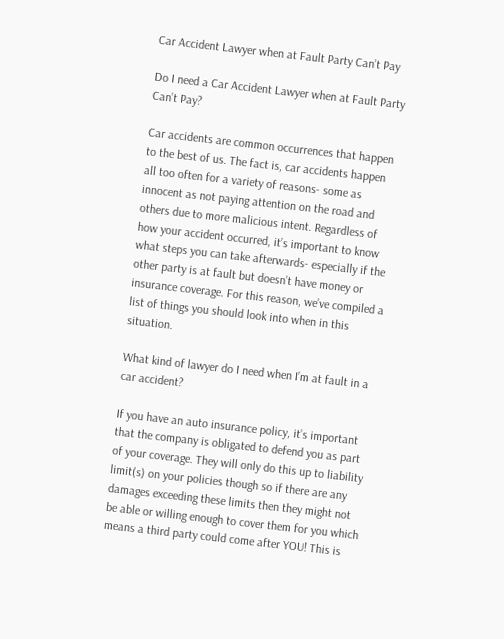Car Accident Lawyer when at Fault Party Can’t Pay

Do I need a Car Accident Lawyer when at Fault Party Can’t Pay?

Car accidents are common occurrences that happen to the best of us. The fact is, car accidents happen all too often for a variety of reasons- some as innocent as not paying attention on the road and others due to more malicious intent. Regardless of how your accident occurred, it’s important to know what steps you can take afterwards- especially if the other party is at fault but doesn’t have money or insurance coverage. For this reason, we’ve compiled a list of things you should look into when in this situation.

What kind of lawyer do I need when I’m at fault in a car accident?

If you have an auto insurance policy, it’s important that the company is obligated to defend you as part of your coverage. They will only do this up to liability limit(s) on your policies though so if there are any damages exceeding these limits then they might not be able or willing enough to cover them for you which means a third party could come after YOU! This is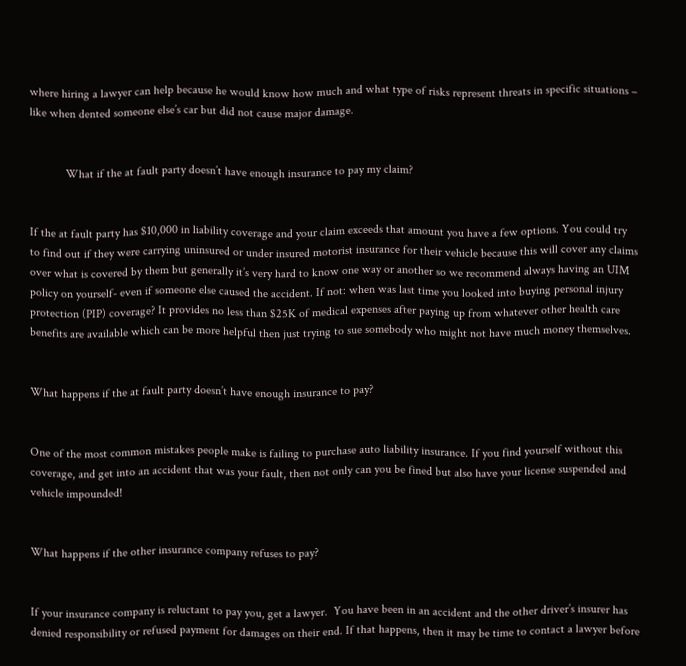where hiring a lawyer can help because he would know how much and what type of risks represent threats in specific situations – like when dented someone else’s car but did not cause major damage.


            What if the at fault party doesn’t have enough insurance to pay my claim?


If the at fault party has $10,000 in liability coverage and your claim exceeds that amount you have a few options. You could try to find out if they were carrying uninsured or under insured motorist insurance for their vehicle because this will cover any claims over what is covered by them but generally it’s very hard to know one way or another so we recommend always having an UIM policy on yourself- even if someone else caused the accident. If not: when was last time you looked into buying personal injury protection (PIP) coverage? It provides no less than $25K of medical expenses after paying up from whatever other health care benefits are available which can be more helpful then just trying to sue somebody who might not have much money themselves.


What happens if the at fault party doesn’t have enough insurance to pay?


One of the most common mistakes people make is failing to purchase auto liability insurance. If you find yourself without this coverage, and get into an accident that was your fault, then not only can you be fined but also have your license suspended and vehicle impounded!


What happens if the other insurance company refuses to pay?


If your insurance company is reluctant to pay you, get a lawyer.  You have been in an accident and the other driver’s insurer has denied responsibility or refused payment for damages on their end. If that happens, then it may be time to contact a lawyer before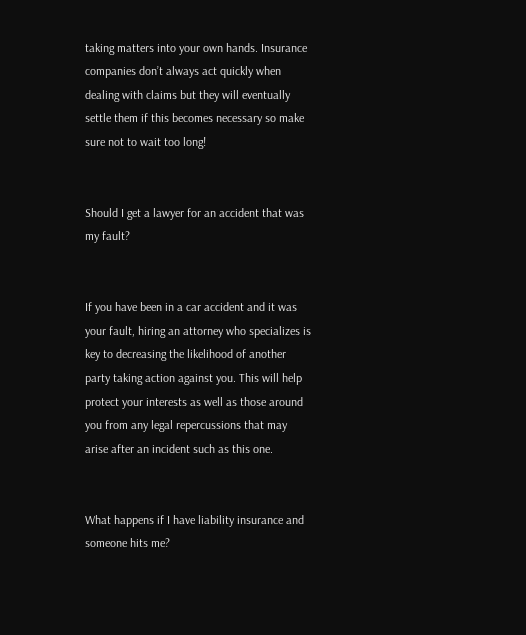taking matters into your own hands. Insurance companies don’t always act quickly when dealing with claims but they will eventually settle them if this becomes necessary so make sure not to wait too long!


Should I get a lawyer for an accident that was my fault?


If you have been in a car accident and it was your fault, hiring an attorney who specializes is key to decreasing the likelihood of another party taking action against you. This will help protect your interests as well as those around you from any legal repercussions that may arise after an incident such as this one.


What happens if I have liability insurance and someone hits me?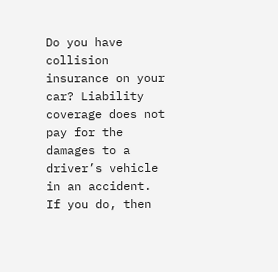Do you have collision insurance on your car? Liability coverage does not pay for the damages to a driver’s vehicle in an accident. If you do, then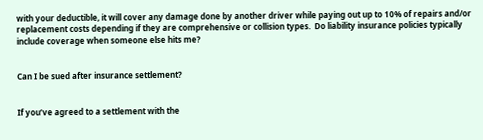with your deductible, it will cover any damage done by another driver while paying out up to 10% of repairs and/or replacement costs depending if they are comprehensive or collision types.  Do liability insurance policies typically include coverage when someone else hits me?


Can I be sued after insurance settlement?


If you’ve agreed to a settlement with the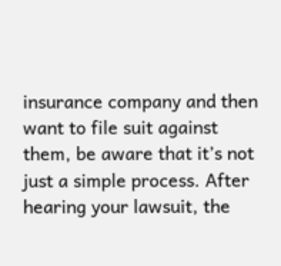insurance company and then want to file suit against them, be aware that it’s not just a simple process. After hearing your lawsuit, the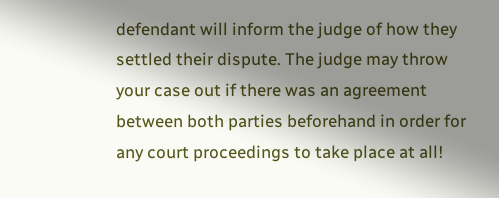defendant will inform the judge of how they settled their dispute. The judge may throw your case out if there was an agreement between both parties beforehand in order for any court proceedings to take place at all!